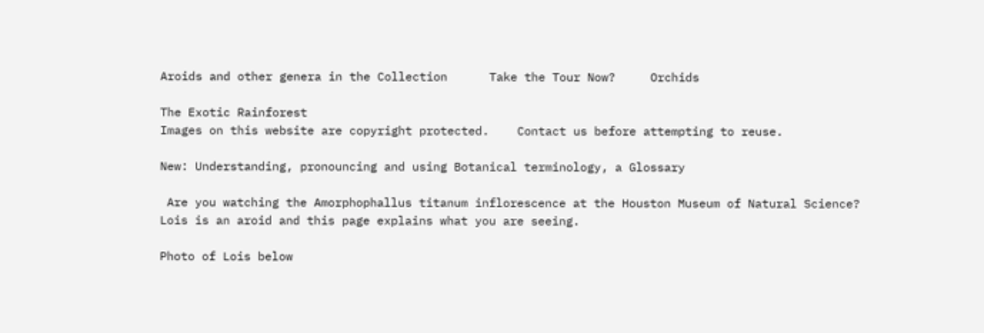Aroids and other genera in the Collection      Take the Tour Now?     Orchids

The Exotic Rainforest
Images on this website are copyright protected.    Contact us before attempting to reuse.

New: Understanding, pronouncing and using Botanical terminology, a Glossary

 Are you watching the Amorphophallus titanum inflorescence at the Houston Museum of Natural Science?
Lois is an aroid and this page explains what you are seeing.

Photo of Lois below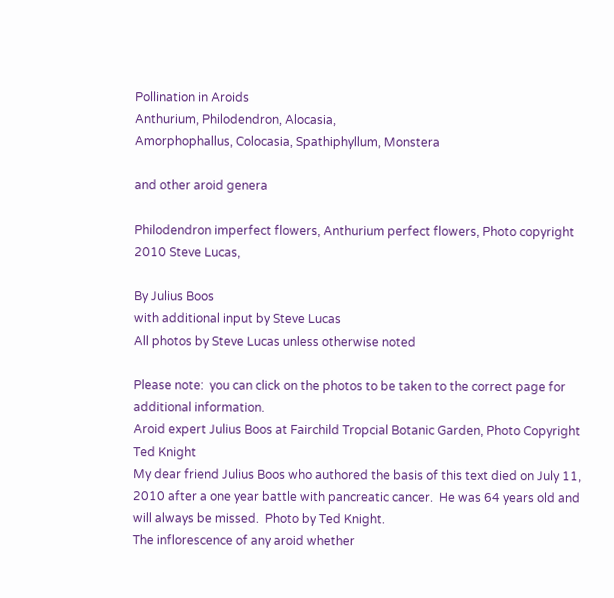Pollination in Aroids
Anthurium, Philodendron, Alocasia,
Amorphophallus, Colocasia, Spathiphyllum, Monstera

and other aroid genera

Philodendron imperfect flowers, Anthurium perfect flowers, Photo copyright 2010 Steve Lucas,

By Julius Boos
with additional input by Steve Lucas
All photos by Steve Lucas unless otherwise noted

Please note:  you can click on the photos to be taken to the correct page for additional information.
Aroid expert Julius Boos at Fairchild Tropcial Botanic Garden, Photo Copyright Ted Knight
My dear friend Julius Boos who authored the basis of this text died on July 11, 2010 after a one year battle with pancreatic cancer.  He was 64 years old and will always be missed.  Photo by Ted Knight.
The inflorescence of any aroid whether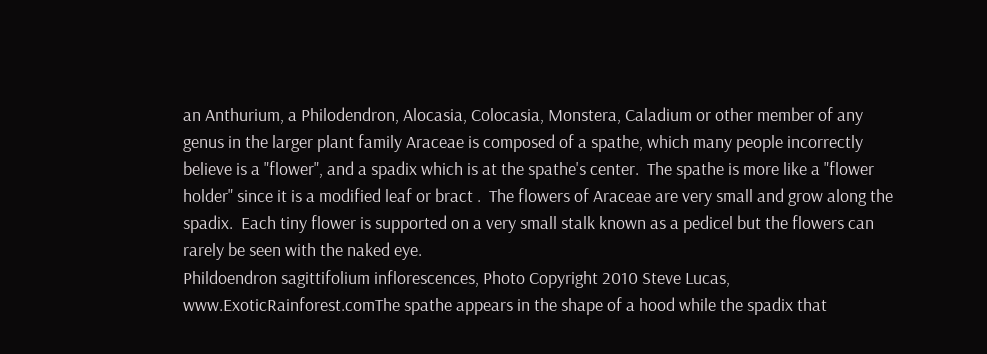an Anthurium, a Philodendron, Alocasia, Colocasia, Monstera, Caladium or other member of any genus in the larger plant family Araceae is composed of a spathe, which many people incorrectly believe is a "flower", and a spadix which is at the spathe's center.  The spathe is more like a "flower holder" since it is a modified leaf or bract .  The flowers of Araceae are very small and grow along the spadix.  Each tiny flower is supported on a very small stalk known as a pedicel but the flowers can rarely be seen with the naked eye.
Phildoendron sagittifolium inflorescences, Photo Copyright 2010 Steve Lucas, www.ExoticRainforest.comThe spathe appears in the shape of a hood while the spadix that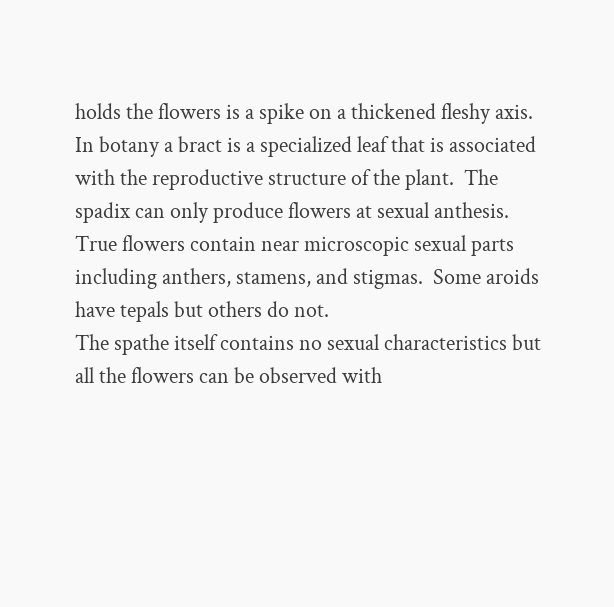holds the flowers is a spike on a thickened fleshy axis.  In botany a bract is a specialized leaf that is associated with the reproductive structure of the plant.  The spadix can only produce flowers at sexual anthesis.  True flowers contain near microscopic sexual parts including anthers, stamens, and stigmas.  Some aroids have tepals but others do not.
The spathe itself contains no sexual characteristics but all the flowers can be observed with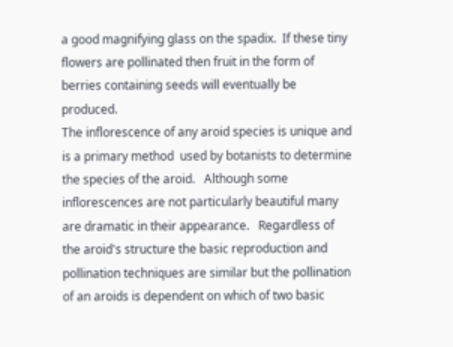a good magnifying glass on the spadix.  If these tiny flowers are pollinated then fruit in the form of berries containing seeds will eventually be produced.
The inflorescence of any aroid species is unique and is a primary method  used by botanists to determine the species of the aroid.   Although some inflorescences are not particularly beautiful many are dramatic in their appearance.   Regardless of the aroid's structure the basic reproduction and pollination techniques are similar but the pollination of an aroids is dependent on which of two basic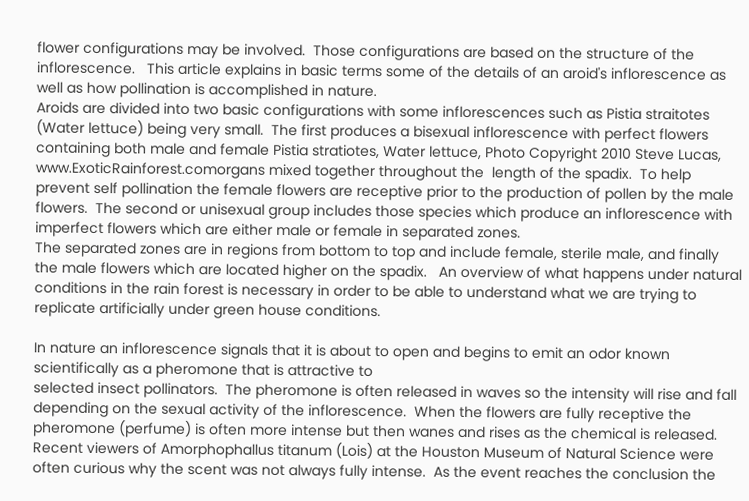flower configurations may be involved.  Those configurations are based on the structure of the inflorescence.   This article explains in basic terms some of the details of an aroid's inflorescence as well as how pollination is accomplished in nature.
Aroids are divided into two basic configurations with some inflorescences such as Pistia straitotes (Water lettuce) being very small.  The first produces a bisexual inflorescence with perfect flowers containing both male and female Pistia stratiotes, Water lettuce, Photo Copyright 2010 Steve Lucas, www.ExoticRainforest.comorgans mixed together throughout the  length of the spadix.  To help prevent self pollination the female flowers are receptive prior to the production of pollen by the male flowers.  The second or unisexual group includes those species which produce an inflorescence with imperfect flowers which are either male or female in separated zones.
The separated zones are in regions from bottom to top and include female, sterile male, and finally the male flowers which are located higher on the spadix.   An overview of what happens under natural conditions in the rain forest is necessary in order to be able to understand what we are trying to replicate artificially under green house conditions.

In nature an inflorescence signals that it is about to open and begins to emit an odor known scientifically as a pheromone that is attractive to
selected insect pollinators.  The pheromone is often released in waves so the intensity will rise and fall depending on the sexual activity of the inflorescence.  When the flowers are fully receptive the pheromone (perfume) is often more intense but then wanes and rises as the chemical is released.  Recent viewers of Amorphophallus titanum (Lois) at the Houston Museum of Natural Science were often curious why the scent was not always fully intense.  As the event reaches the conclusion the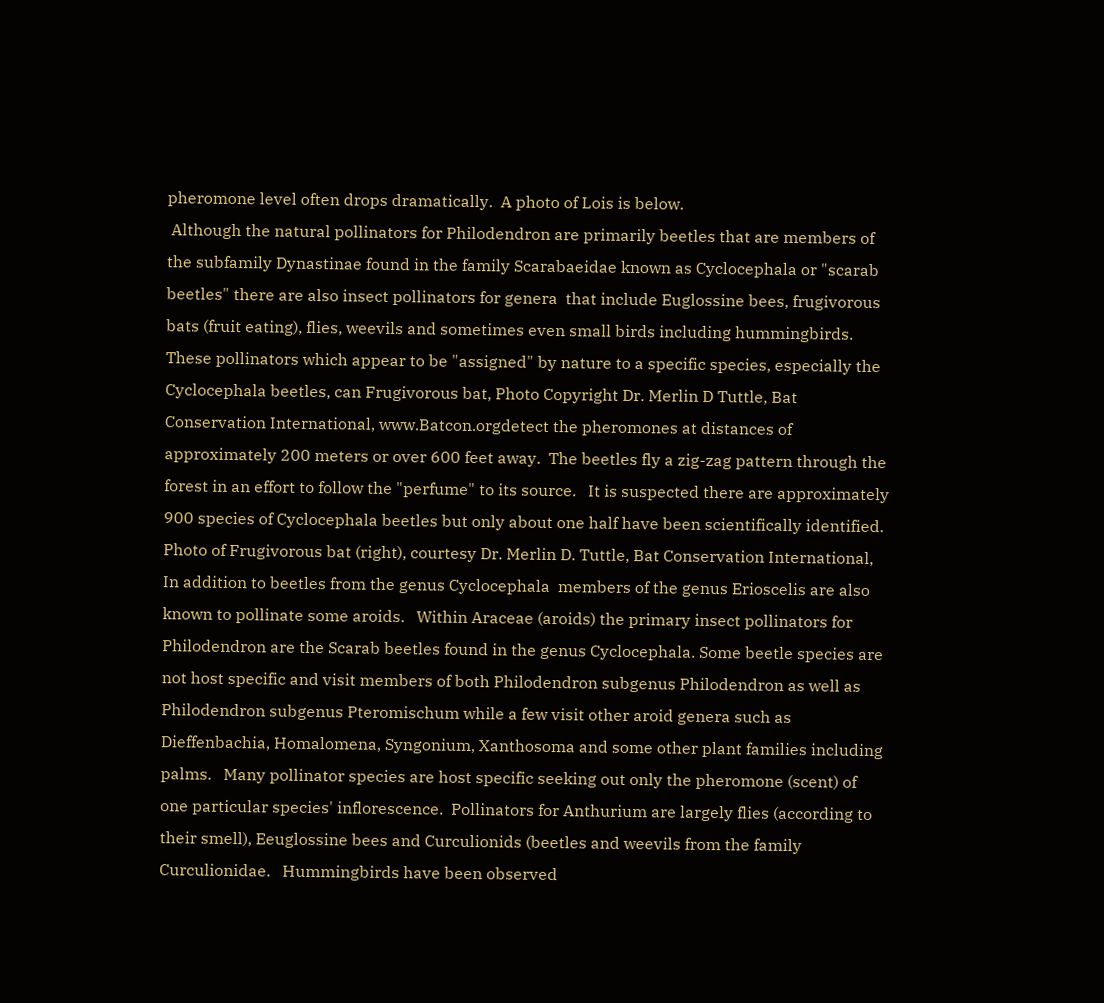pheromone level often drops dramatically.  A photo of Lois is below.
 Although the natural pollinators for Philodendron are primarily beetles that are members of the subfamily Dynastinae found in the family Scarabaeidae known as Cyclocephala or "scarab beetles" there are also insect pollinators for genera  that include Euglossine bees, frugivorous bats (fruit eating), flies, weevils and sometimes even small birds including hummingbirds.  These pollinators which appear to be "assigned" by nature to a specific species, especially the Cyclocephala beetles, can Frugivorous bat, Photo Copyright Dr. Merlin D Tuttle, Bat Conservation International, www.Batcon.orgdetect the pheromones at distances of approximately 200 meters or over 600 feet away.  The beetles fly a zig-zag pattern through the forest in an effort to follow the "perfume" to its source.   It is suspected there are approximately 900 species of Cyclocephala beetles but only about one half have been scientifically identified.
Photo of Frugivorous bat (right), courtesy Dr. Merlin D. Tuttle, Bat Conservation International,
In addition to beetles from the genus Cyclocephala  members of the genus Erioscelis are also known to pollinate some aroids.   Within Araceae (aroids) the primary insect pollinators for Philodendron are the Scarab beetles found in the genus Cyclocephala. Some beetle species are not host specific and visit members of both Philodendron subgenus Philodendron as well as Philodendron subgenus Pteromischum while a few visit other aroid genera such as Dieffenbachia, Homalomena, Syngonium, Xanthosoma and some other plant families including palms.   Many pollinator species are host specific seeking out only the pheromone (scent) of one particular species' inflorescence.  Pollinators for Anthurium are largely flies (according to their smell), Eeuglossine bees and Curculionids (beetles and weevils from the family Curculionidae.   Hummingbirds have been observed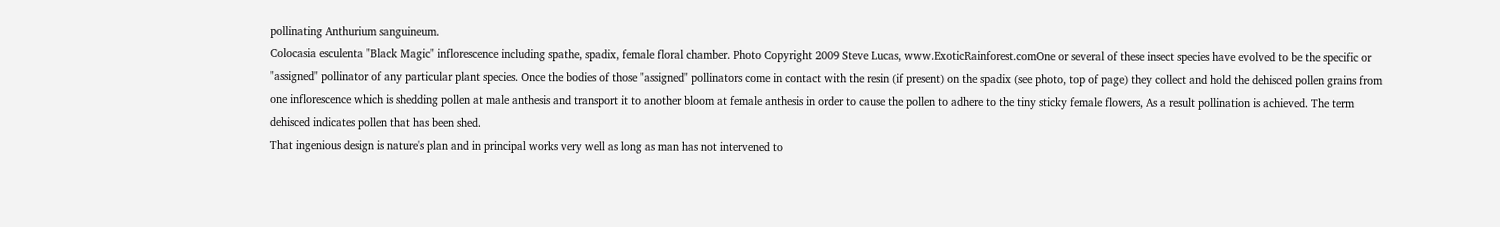pollinating Anthurium sanguineum.
Colocasia esculenta "Black Magic" inflorescence including spathe, spadix, female floral chamber. Photo Copyright 2009 Steve Lucas, www.ExoticRainforest.comOne or several of these insect species have evolved to be the specific or "assigned" pollinator of any particular plant species. Once the bodies of those "assigned" pollinators come in contact with the resin (if present) on the spadix (see photo, top of page) they collect and hold the dehisced pollen grains from one inflorescence which is shedding pollen at male anthesis and transport it to another bloom at female anthesis in order to cause the pollen to adhere to the tiny sticky female flowers, As a result pollination is achieved. The term dehisced indicates pollen that has been shed.
That ingenious design is nature's plan and in principal works very well as long as man has not intervened to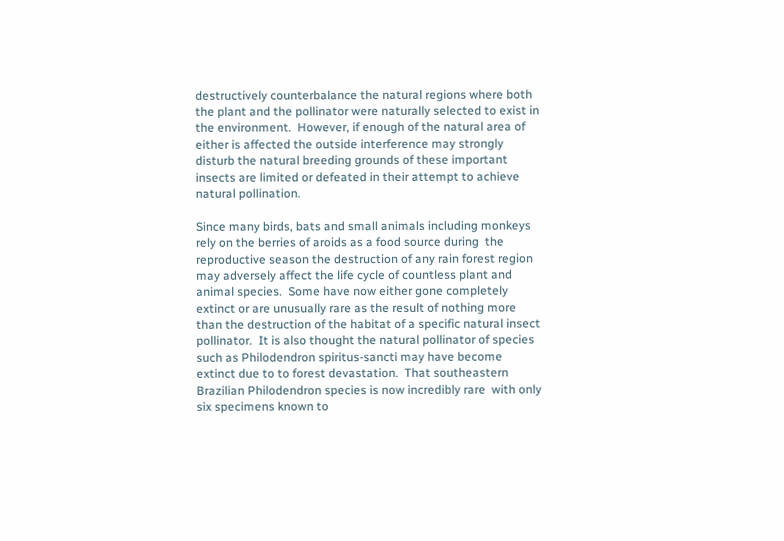destructively counterbalance the natural regions where both the plant and the pollinator were naturally selected to exist in the environment.  However, if enough of the natural area of either is affected the outside interference may strongly disturb the natural breeding grounds of these important insects are limited or defeated in their attempt to achieve natural pollination.

Since many birds, bats and small animals including monkeys rely on the berries of aroids as a food source during  the reproductive season the destruction of any rain forest region may adversely affect the life cycle of countless plant and animal species.  Some have now either gone completely extinct or are unusually rare as the result of nothing more than the destruction of the habitat of a specific natural insect pollinator.  It is also thought the natural pollinator of species such as Philodendron spiritus-sancti may have become extinct due to to forest devastation.  That southeastern Brazilian Philodendron species is now incredibly rare  with only six specimens known to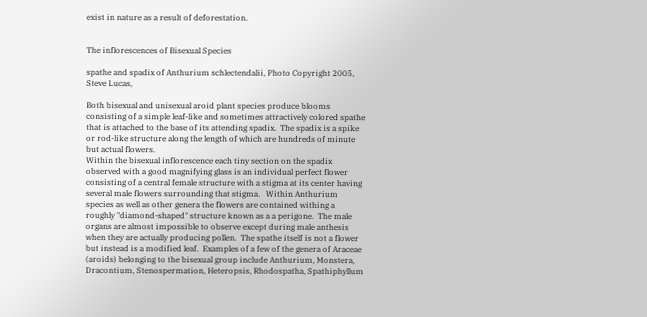exist in nature as a result of deforestation.


The inflorescences of Bisexual Species

spathe and spadix of Anthurium schlectendalii, Photo Copyright 2005, Steve Lucas,

Both bisexual and unisexual aroid plant species produce blooms consisting of a simple leaf-like and sometimes attractively colored spathe that is attached to the base of its attending spadix.  The spadix is a spike or rod-like structure along the length of which are hundreds of minute but actual flowers.
Within the bisexual inflorescence each tiny section on the spadix observed with a good magnifying glass is an individual perfect flower consisting of a central female structure with a stigma at its center having several male flowers surrounding that stigma.   Within Anthurium species as well as other genera the flowers are contained withing a roughly "diamond-shaped" structure known as a a perigone.  The male organs are almost impossible to observe except during male anthesis when they are actually producing pollen.  The spathe itself is not a flower but instead is a modified leaf.  Examples of a few of the genera of Araceae (aroids) belonging to the bisexual group include Anthurium, Monstera, Dracontium, Stenospermation, Heteropsis, Rhodospatha, Spathiphyllum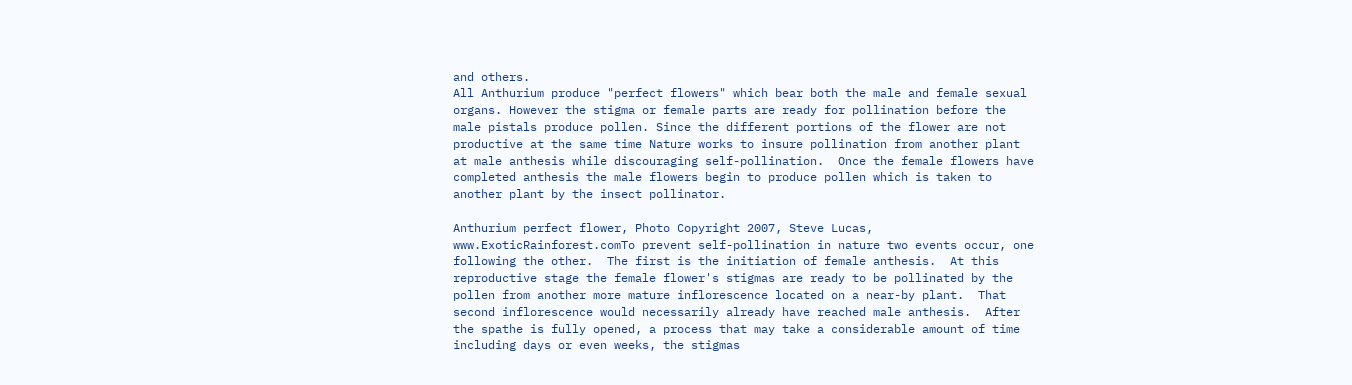and others.
All Anthurium produce "perfect flowers" which bear both the male and female sexual organs. However the stigma or female parts are ready for pollination before the male pistals produce pollen. Since the different portions of the flower are not  productive at the same time Nature works to insure pollination from another plant at male anthesis while discouraging self-pollination.  Once the female flowers have completed anthesis the male flowers begin to produce pollen which is taken to another plant by the insect pollinator.

Anthurium perfect flower, Photo Copyright 2007, Steve Lucas, www.ExoticRainforest.comTo prevent self-pollination in nature two events occur, one following the other.  The first is the initiation of female anthesis.  At this reproductive stage the female flower's stigmas are ready to be pollinated by the pollen from another more mature inflorescence located on a near-by plant.  That second inflorescence would necessarily already have reached male anthesis.  After the spathe is fully opened, a process that may take a considerable amount of time including days or even weeks, the stigmas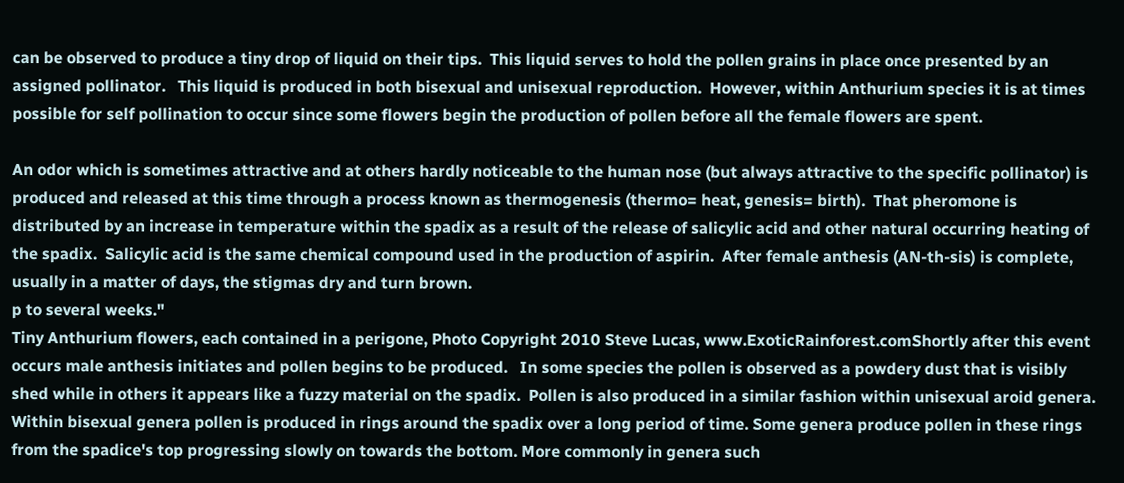can be observed to produce a tiny drop of liquid on their tips.  This liquid serves to hold the pollen grains in place once presented by an assigned pollinator.   This liquid is produced in both bisexual and unisexual reproduction.  However, within Anthurium species it is at times possible for self pollination to occur since some flowers begin the production of pollen before all the female flowers are spent.

An odor which is sometimes attractive and at others hardly noticeable to the human nose (but always attractive to the specific pollinator) is produced and released at this time through a process known as thermogenesis (thermo= heat, genesis= birth).  That pheromone is distributed by an increase in temperature within the spadix as a result of the release of salicylic acid and other natural occurring heating of the spadix.  Salicylic acid is the same chemical compound used in the production of aspirin.  After female anthesis (AN-th-sis) is complete, usually in a matter of days, the stigmas dry and turn brown.
p to several weeks."
Tiny Anthurium flowers, each contained in a perigone, Photo Copyright 2010 Steve Lucas, www.ExoticRainforest.comShortly after this event occurs male anthesis initiates and pollen begins to be produced.   In some species the pollen is observed as a powdery dust that is visibly shed while in others it appears like a fuzzy material on the spadix.  Pollen is also produced in a similar fashion within unisexual aroid genera.
Within bisexual genera pollen is produced in rings around the spadix over a long period of time. Some genera produce pollen in these rings from the spadice's top progressing slowly on towards the bottom. More commonly in genera such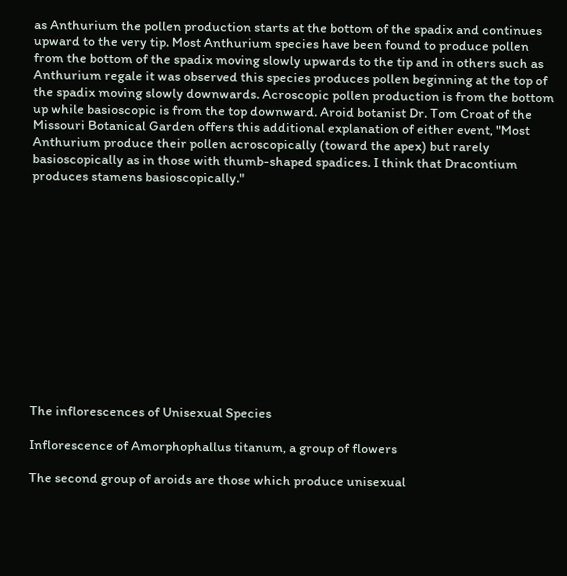as Anthurium the pollen production starts at the bottom of the spadix and continues upward to the very tip. Most Anthurium species have been found to produce pollen from the bottom of the spadix moving slowly upwards to the tip and in others such as Anthurium regale it was observed this species produces pollen beginning at the top of the spadix moving slowly downwards. Acroscopic pollen production is from the bottom up while basioscopic is from the top downward. Aroid botanist Dr. Tom Croat of the Missouri Botanical Garden offers this additional explanation of either event, "Most Anthurium produce their pollen acroscopically (toward the apex) but rarely basioscopically as in those with thumb-shaped spadices. I think that Dracontium produces stamens basioscopically."













The inflorescences of Unisexual Species

Inflorescence of Amorphophallus titanum, a group of flowers

The second group of aroids are those which produce unisexual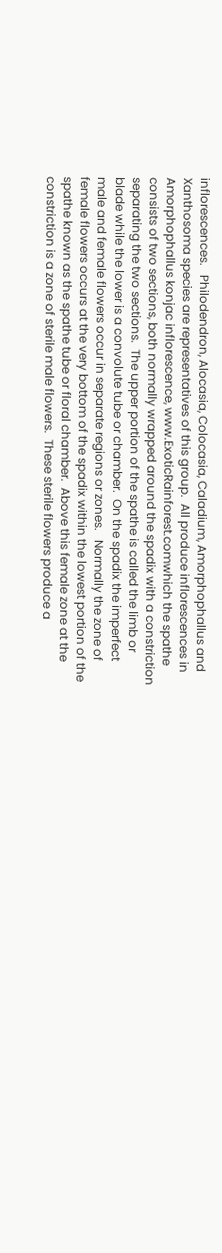inflorescences.   Philodendron, Alocasia, Colocasia, Caladium, Amorphophallus and Xanthosoma species are representatives of this group.  All produce inflorescences in Amorphophallus konjac inflorescence, www.ExoticRainforest.comwhich the spathe consists of two sections, both normally wrapped around the spadix with a constriction separating the two sections.  The upper portion of the spathe is called the limb or blade while the lower is a convolute tube or chamber.  On the spadix the imperfect male and female flowers occur in separate regions or zones.   Normally the zone of female flowers occurs at the very bottom of the spadix within the lowest portion of the spathe known as the spathe tube or floral chamber.  Above this female zone at the constriction is a zone of sterile male flowers.  These sterile flowers produce a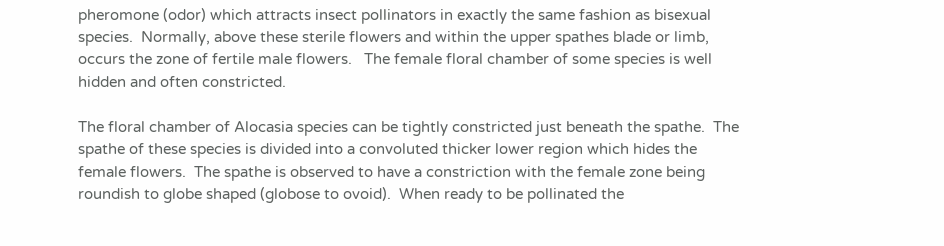pheromone (odor) which attracts insect pollinators in exactly the same fashion as bisexual species.  Normally, above these sterile flowers and within the upper spathes blade or limb, occurs the zone of fertile male flowers.   The female floral chamber of some species is well hidden and often constricted.

The floral chamber of Alocasia species can be tightly constricted just beneath the spathe.  The spathe of these species is divided into a convoluted thicker lower region which hides the female flowers.  The spathe is observed to have a constriction with the female zone being roundish to globe shaped (globose to ovoid).  When ready to be pollinated the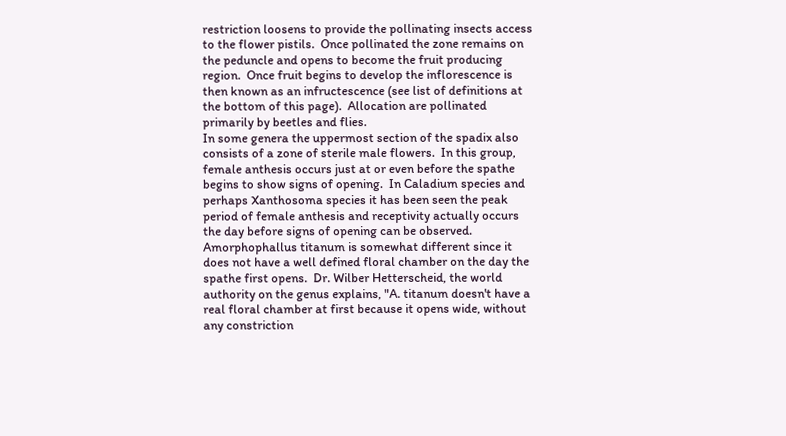restriction loosens to provide the pollinating insects access to the flower pistils.  Once pollinated the zone remains on the peduncle and opens to become the fruit producing region.  Once fruit begins to develop the inflorescence is then known as an infructescence (see list of definitions at the bottom of this page).  Allocation are pollinated primarily by beetles and flies.
In some genera the uppermost section of the spadix also consists of a zone of sterile male flowers.  In this group, female anthesis occurs just at or even before the spathe begins to show signs of opening.  In Caladium species and perhaps Xanthosoma species it has been seen the peak period of female anthesis and receptivity actually occurs the day before signs of opening can be observed.
Amorphophallus titanum is somewhat different since it does not have a well defined floral chamber on the day the spathe first opens.  Dr. Wilber Hetterscheid, the world authority on the genus explains, "A. titanum doesn't have a real floral chamber at first because it opens wide, without any constriction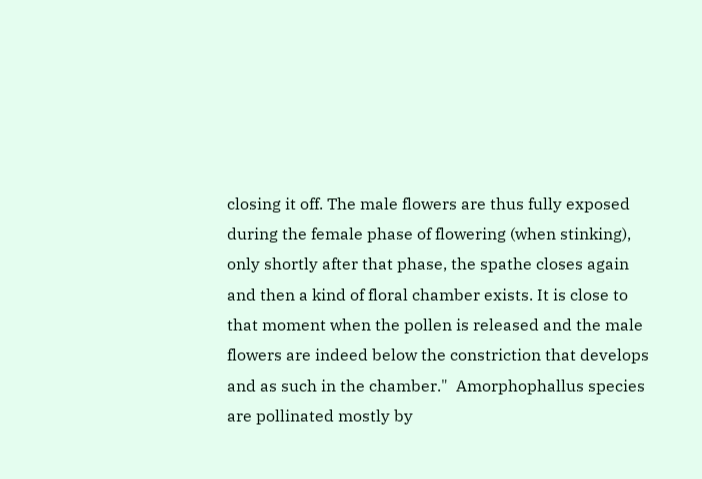closing it off. The male flowers are thus fully exposed during the female phase of flowering (when stinking), only shortly after that phase, the spathe closes again and then a kind of floral chamber exists. It is close to that moment when the pollen is released and the male flowers are indeed below the constriction that develops and as such in the chamber."  Amorphophallus species are pollinated mostly by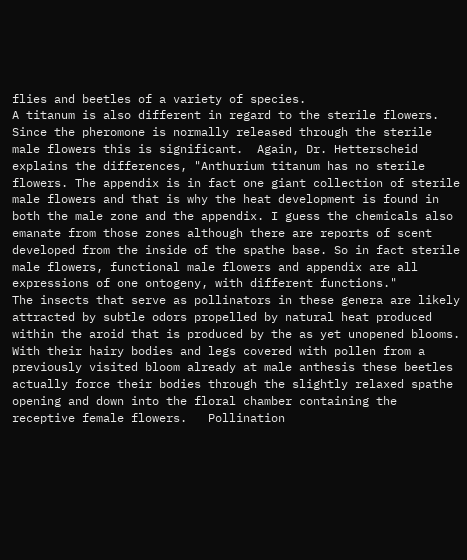flies and beetles of a variety of species.
A titanum is also different in regard to the sterile flowers.  Since the pheromone is normally released through the sterile male flowers this is significant.  Again, Dr. Hetterscheid explains the differences, "Anthurium titanum has no sterile flowers. The appendix is in fact one giant collection of sterile male flowers and that is why the heat development is found in both the male zone and the appendix. I guess the chemicals also emanate from those zones although there are reports of scent developed from the inside of the spathe base. So in fact sterile male flowers, functional male flowers and appendix are all expressions of one ontogeny, with different functions."
The insects that serve as pollinators in these genera are likely attracted by subtle odors propelled by natural heat produced within the aroid that is produced by the as yet unopened blooms.  With their hairy bodies and legs covered with pollen from a previously visited bloom already at male anthesis these beetles actually force their bodies through the slightly relaxed spathe opening and down into the floral chamber containing the receptive female flowers.   Pollination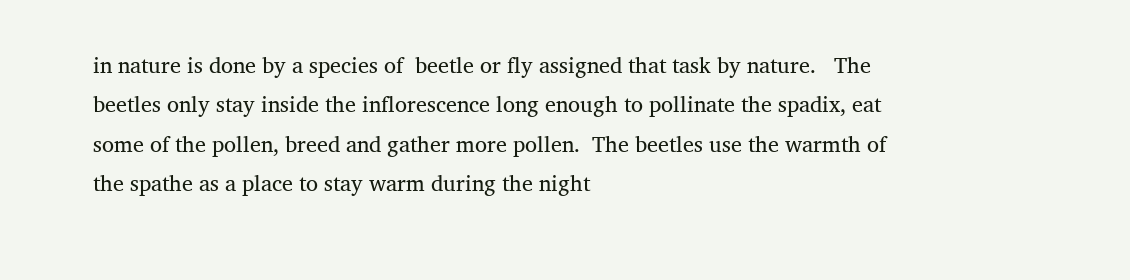in nature is done by a species of  beetle or fly assigned that task by nature.   The beetles only stay inside the inflorescence long enough to pollinate the spadix, eat some of the pollen, breed and gather more pollen.  The beetles use the warmth of the spathe as a place to stay warm during the night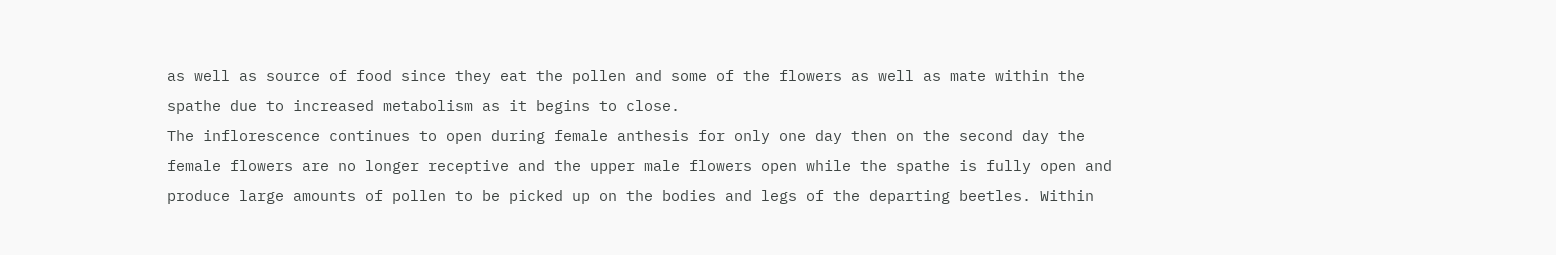as well as source of food since they eat the pollen and some of the flowers as well as mate within the spathe due to increased metabolism as it begins to close.
The inflorescence continues to open during female anthesis for only one day then on the second day the female flowers are no longer receptive and the upper male flowers open while the spathe is fully open and produce large amounts of pollen to be picked up on the bodies and legs of the departing beetles. Within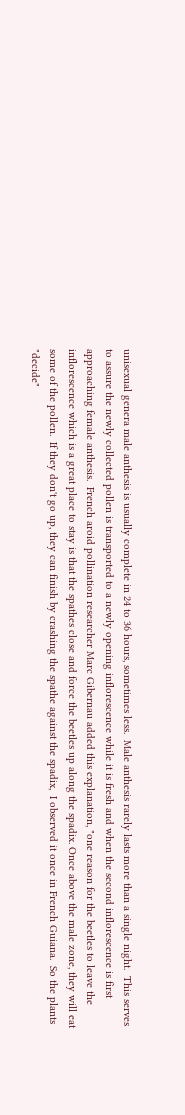unisexual genera male anthesis is usually complete in 24 to 36 hours, sometimes less.  Male anthesis rarely lasts more than a single night.  This serves to assure the newly collected pollen is transported to a newly opening inflorescence while it is fresh and when the second inflorescence is first approaching female anthesis.  French aroid pollination researcher Marc Gibernau added this explanation, "one reason for the beetles to leave the inflorescence which is a great place to stay is that the spathes close and force the beetles up along the spadix. Once above the male zone, they will eat some of the pollen.  If they don't go up, they can finish by crashing the spathe against the spadix,  I observed it once in French Guiana.  So the plants "decide"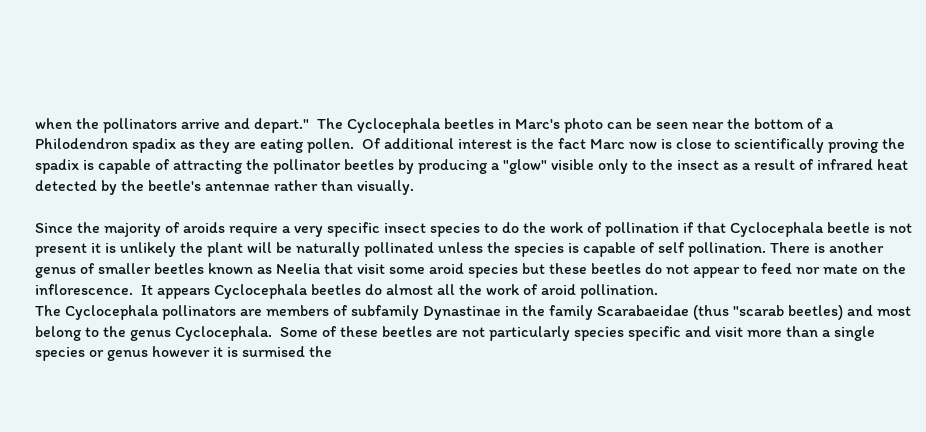when the pollinators arrive and depart."  The Cyclocephala beetles in Marc's photo can be seen near the bottom of a Philodendron spadix as they are eating pollen.  Of additional interest is the fact Marc now is close to scientifically proving the spadix is capable of attracting the pollinator beetles by producing a "glow" visible only to the insect as a result of infrared heat detected by the beetle's antennae rather than visually.

Since the majority of aroids require a very specific insect species to do the work of pollination if that Cyclocephala beetle is not present it is unlikely the plant will be naturally pollinated unless the species is capable of self pollination. There is another genus of smaller beetles known as Neelia that visit some aroid species but these beetles do not appear to feed nor mate on the inflorescence.  It appears Cyclocephala beetles do almost all the work of aroid pollination.
The Cyclocephala pollinators are members of subfamily Dynastinae in the family Scarabaeidae (thus "scarab beetles) and most belong to the genus Cyclocephala.  Some of these beetles are not particularly species specific and visit more than a single species or genus however it is surmised the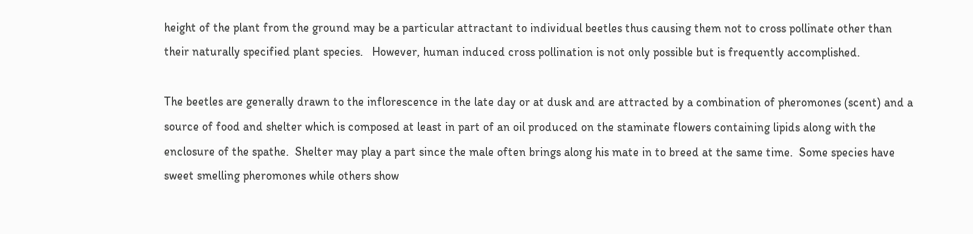height of the plant from the ground may be a particular attractant to individual beetles thus causing them not to cross pollinate other than their naturally specified plant species.   However, human induced cross pollination is not only possible but is frequently accomplished.

The beetles are generally drawn to the inflorescence in the late day or at dusk and are attracted by a combination of pheromones (scent) and a source of food and shelter which is composed at least in part of an oil produced on the staminate flowers containing lipids along with the enclosure of the spathe.  Shelter may play a part since the male often brings along his mate in to breed at the same time.  Some species have sweet smelling pheromones while others show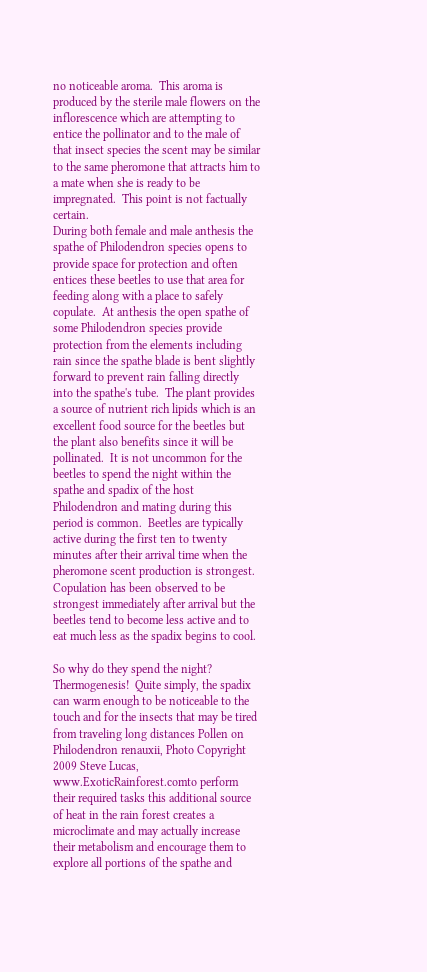no noticeable aroma.  This aroma is produced by the sterile male flowers on the inflorescence which are attempting to entice the pollinator and to the male of that insect species the scent may be similar to the same pheromone that attracts him to a mate when she is ready to be impregnated.  This point is not factually certain.
During both female and male anthesis the spathe of Philodendron species opens to provide space for protection and often entices these beetles to use that area for feeding along with a place to safely copulate.  At anthesis the open spathe of some Philodendron species provide protection from the elements including rain since the spathe blade is bent slightly forward to prevent rain falling directly into the spathe's tube.  The plant provides a source of nutrient rich lipids which is an excellent food source for the beetles but the plant also benefits since it will be pollinated.  It is not uncommon for the beetles to spend the night within the spathe and spadix of the host Philodendron and mating during this period is common.  Beetles are typically active during the first ten to twenty minutes after their arrival time when the pheromone scent production is strongest.  Copulation has been observed to be strongest immediately after arrival but the beetles tend to become less active and to eat much less as the spadix begins to cool.

So why do they spend the night?  Thermogenesis!  Quite simply, the spadix can warm enough to be noticeable to the touch and for the insects that may be tired from traveling long distances Pollen on Philodendron renauxii, Photo Copyright 2009 Steve Lucas, www.ExoticRainforest.comto perform their required tasks this additional source of heat in the rain forest creates a microclimate and may actually increase their metabolism and encourage them to explore all portions of the spathe and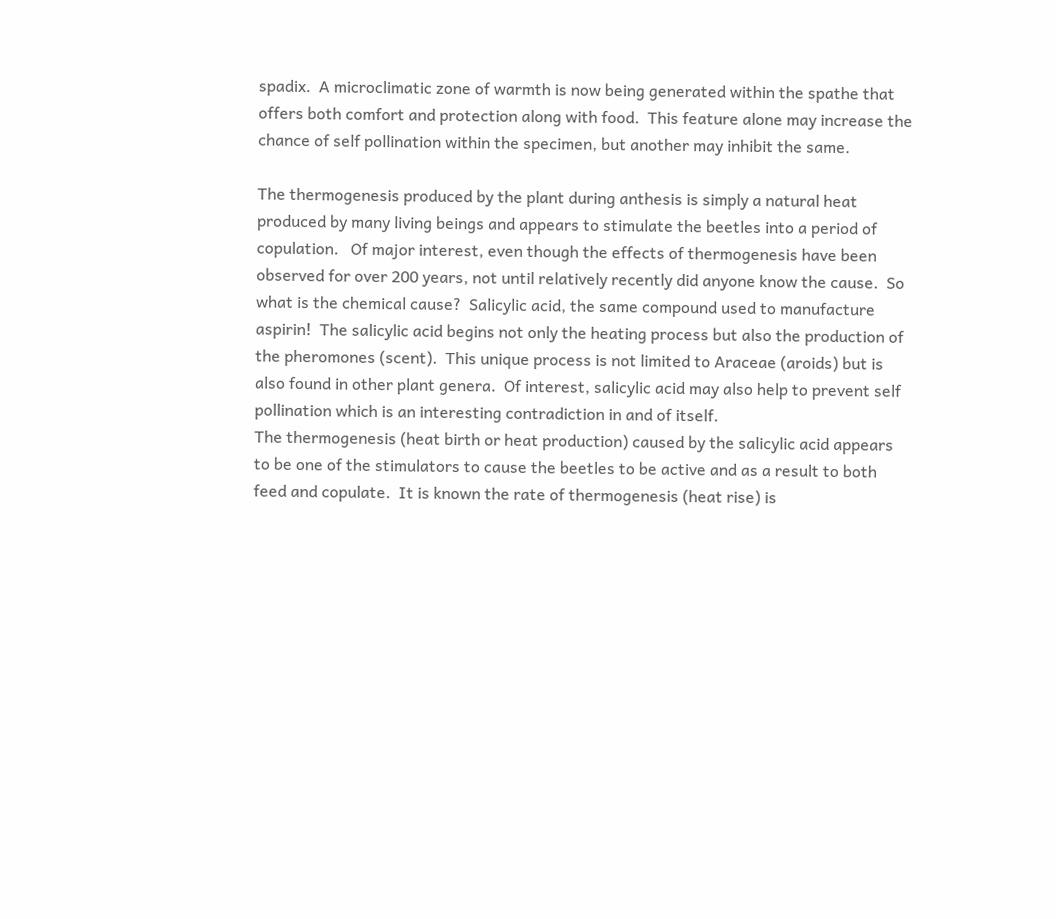spadix.  A microclimatic zone of warmth is now being generated within the spathe that offers both comfort and protection along with food.  This feature alone may increase the chance of self pollination within the specimen, but another may inhibit the same.

The thermogenesis produced by the plant during anthesis is simply a natural heat produced by many living beings and appears to stimulate the beetles into a period of copulation.   Of major interest, even though the effects of thermogenesis have been observed for over 200 years, not until relatively recently did anyone know the cause.  So what is the chemical cause?  Salicylic acid, the same compound used to manufacture aspirin!  The salicylic acid begins not only the heating process but also the production of the pheromones (scent).  This unique process is not limited to Araceae (aroids) but is also found in other plant genera.  Of interest, salicylic acid may also help to prevent self pollination which is an interesting contradiction in and of itself.
The thermogenesis (heat birth or heat production) caused by the salicylic acid appears to be one of the stimulators to cause the beetles to be active and as a result to both feed and copulate.  It is known the rate of thermogenesis (heat rise) is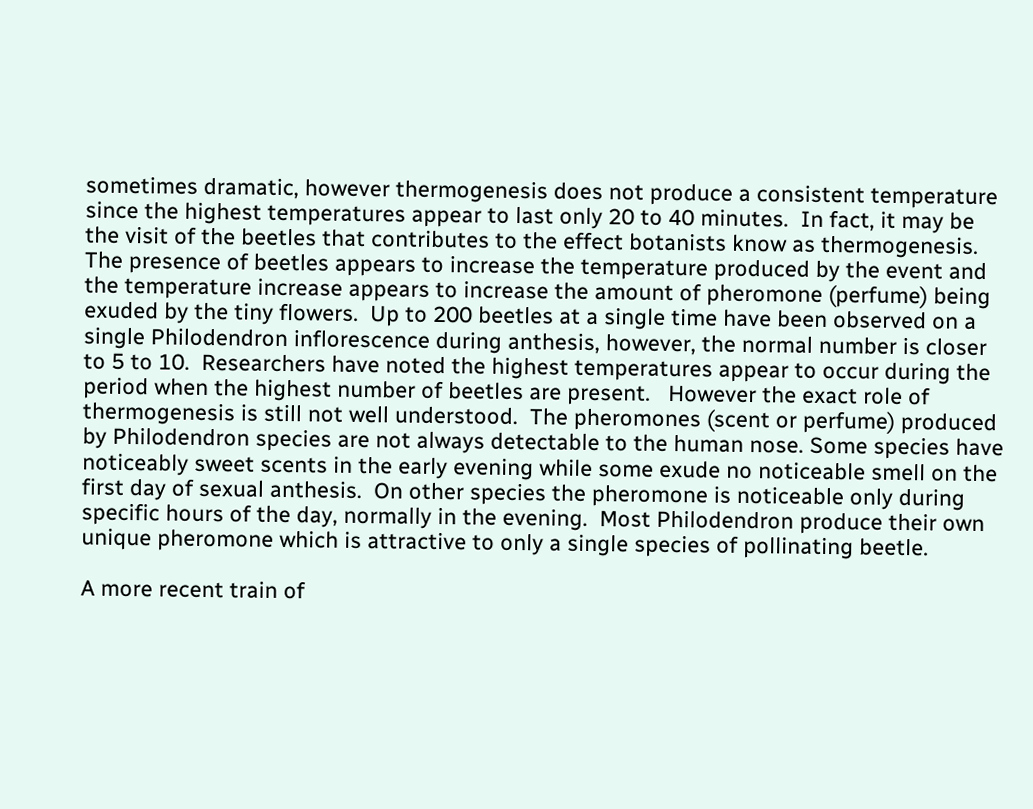sometimes dramatic, however thermogenesis does not produce a consistent temperature since the highest temperatures appear to last only 20 to 40 minutes.  In fact, it may be the visit of the beetles that contributes to the effect botanists know as thermogenesis.  The presence of beetles appears to increase the temperature produced by the event and the temperature increase appears to increase the amount of pheromone (perfume) being exuded by the tiny flowers.  Up to 200 beetles at a single time have been observed on a single Philodendron inflorescence during anthesis, however, the normal number is closer to 5 to 10.  Researchers have noted the highest temperatures appear to occur during the period when the highest number of beetles are present.   However the exact role of thermogenesis is still not well understood.  The pheromones (scent or perfume) produced by Philodendron species are not always detectable to the human nose. Some species have noticeably sweet scents in the early evening while some exude no noticeable smell on the first day of sexual anthesis.  On other species the pheromone is noticeable only during specific hours of the day, normally in the evening.  Most Philodendron produce their own unique pheromone which is attractive to only a single species of pollinating beetle.

A more recent train of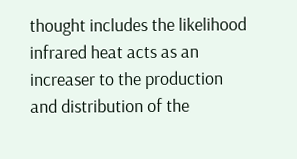thought includes the likelihood infrared heat acts as an increaser to the production and distribution of the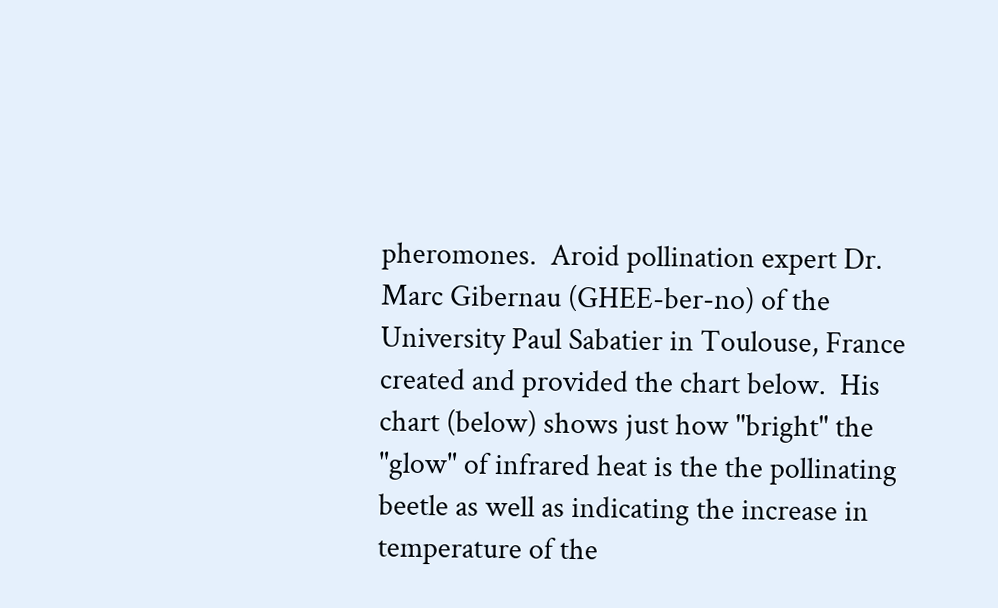pheromones.  Aroid pollination expert Dr. Marc Gibernau (GHEE-ber-no) of the University Paul Sabatier in Toulouse, France created and provided the chart below.  His chart (below) shows just how "bright" the "glow" of infrared heat is the the pollinating beetle as well as indicating the increase in temperature of the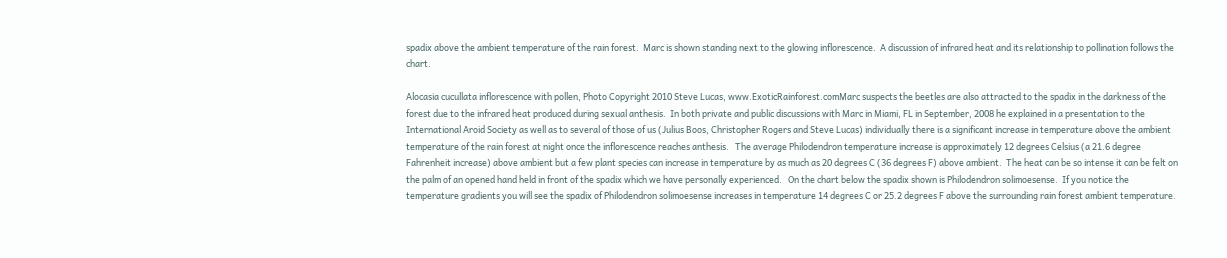spadix above the ambient temperature of the rain forest.  Marc is shown standing next to the glowing inflorescence.  A discussion of infrared heat and its relationship to pollination follows the chart.

Alocasia cucullata inflorescence with pollen, Photo Copyright 2010 Steve Lucas, www.ExoticRainforest.comMarc suspects the beetles are also attracted to the spadix in the darkness of the forest due to the infrared heat produced during sexual anthesis.  In both private and public discussions with Marc in Miami, FL in September, 2008 he explained in a presentation to the International Aroid Society as well as to several of those of us (Julius Boos, Christopher Rogers and Steve Lucas) individually there is a significant increase in temperature above the ambient temperature of the rain forest at night once the inflorescence reaches anthesis.   The average Philodendron temperature increase is approximately 12 degrees Celsius (a 21.6 degree Fahrenheit increase) above ambient but a few plant species can increase in temperature by as much as 20 degrees C (36 degrees F) above ambient.  The heat can be so intense it can be felt on the palm of an opened hand held in front of the spadix which we have personally experienced.   On the chart below the spadix shown is Philodendron solimoesense.  If you notice the temperature gradients you will see the spadix of Philodendron solimoesense increases in temperature 14 degrees C or 25.2 degrees F above the surrounding rain forest ambient temperature.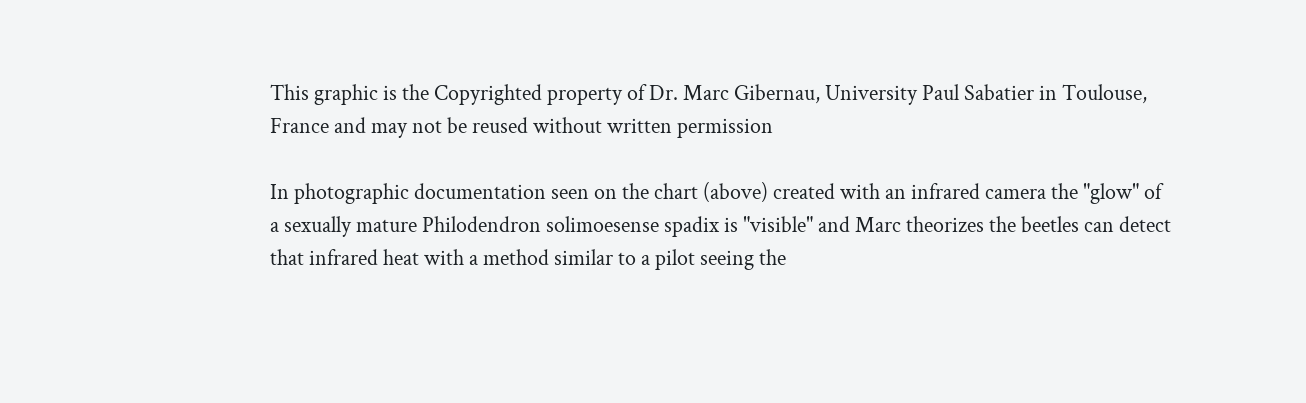This graphic is the Copyrighted property of Dr. Marc Gibernau, University Paul Sabatier in Toulouse, France and may not be reused without written permission

In photographic documentation seen on the chart (above) created with an infrared camera the "glow" of a sexually mature Philodendron solimoesense spadix is "visible" and Marc theorizes the beetles can detect that infrared heat with a method similar to a pilot seeing the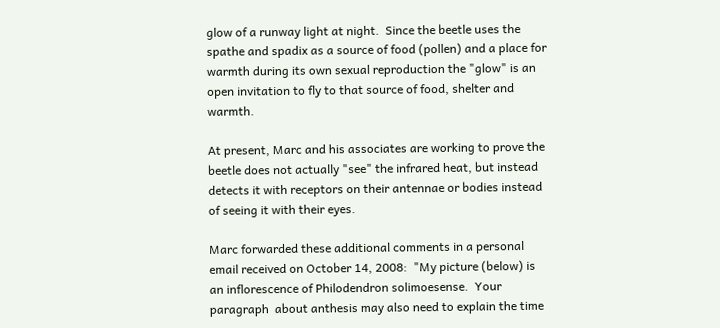glow of a runway light at night.  Since the beetle uses the spathe and spadix as a source of food (pollen) and a place for warmth during its own sexual reproduction the "glow" is an open invitation to fly to that source of food, shelter and warmth.

At present, Marc and his associates are working to prove the beetle does not actually "see" the infrared heat, but instead detects it with receptors on their antennae or bodies instead of seeing it with their eyes.

Marc forwarded these additional comments in a personal email received on October 14, 2008:  "My picture (below) is an inflorescence of Philodendron solimoesense.  Your paragraph  about anthesis may also need to explain the time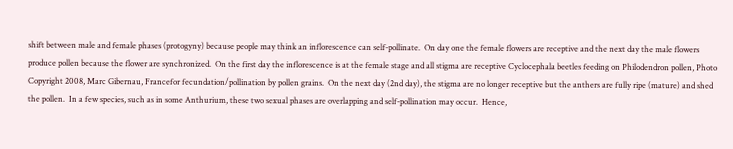shift between male and female phases (protogyny) because people may think an inflorescence can self-pollinate.  On day one the female flowers are receptive and the next day the male flowers produce pollen because the flower are synchronized.  On the first day the inflorescence is at the female stage and all stigma are receptive Cyclocephala beetles feeding on Philodendron pollen, Photo Copyright 2008, Marc Gibernau, Francefor fecundation/pollination by pollen grains.  On the next day (2nd day), the stigma are no longer receptive but the anthers are fully ripe (mature) and shed the pollen.  In a few species, such as in some Anthurium, these two sexual phases are overlapping and self-pollination may occur.  Hence,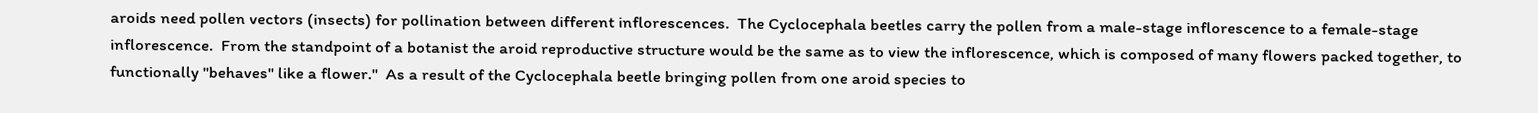aroids need pollen vectors (insects) for pollination between different inflorescences.  The Cyclocephala beetles carry the pollen from a male-stage inflorescence to a female-stage inflorescence.  From the standpoint of a botanist the aroid reproductive structure would be the same as to view the inflorescence, which is composed of many flowers packed together, to functionally "behaves" like a flower."  As a result of the Cyclocephala beetle bringing pollen from one aroid species to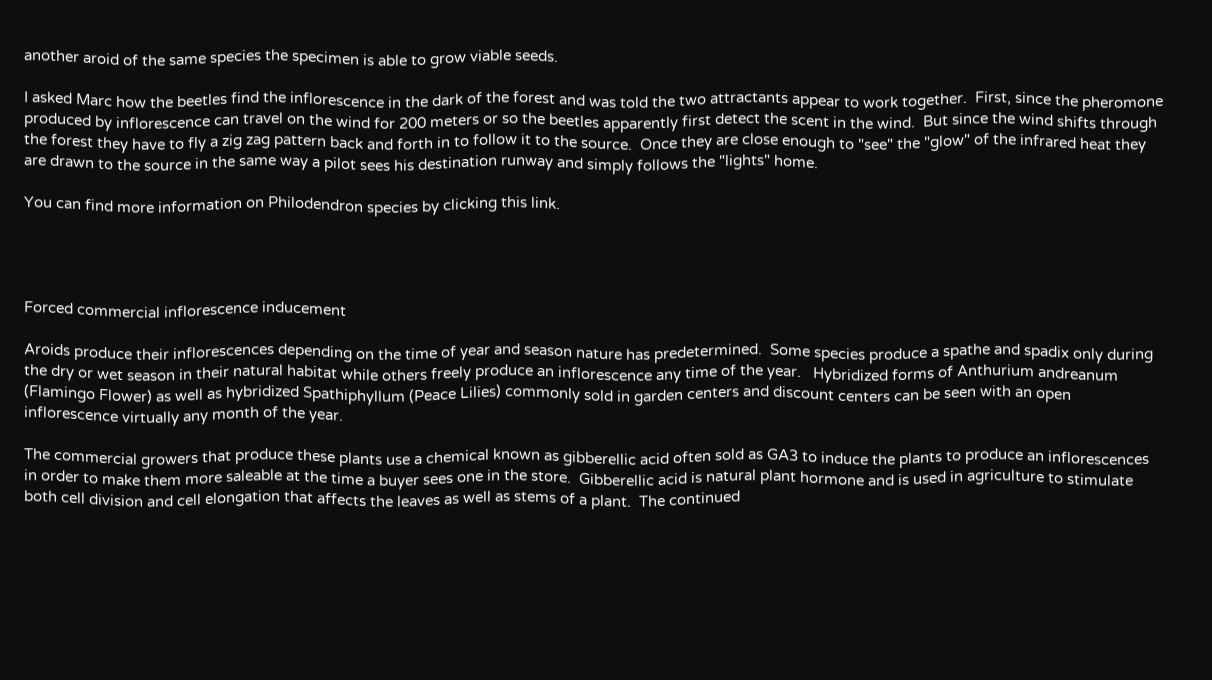another aroid of the same species the specimen is able to grow viable seeds.

I asked Marc how the beetles find the inflorescence in the dark of the forest and was told the two attractants appear to work together.  First, since the pheromone produced by inflorescence can travel on the wind for 200 meters or so the beetles apparently first detect the scent in the wind.  But since the wind shifts through the forest they have to fly a zig zag pattern back and forth in to follow it to the source.  Once they are close enough to "see" the "glow" of the infrared heat they are drawn to the source in the same way a pilot sees his destination runway and simply follows the "lights" home.

You can find more information on Philodendron species by clicking this link.




Forced commercial inflorescence inducement

Aroids produce their inflorescences depending on the time of year and season nature has predetermined.  Some species produce a spathe and spadix only during the dry or wet season in their natural habitat while others freely produce an inflorescence any time of the year.   Hybridized forms of Anthurium andreanum (Flamingo Flower) as well as hybridized Spathiphyllum (Peace Lilies) commonly sold in garden centers and discount centers can be seen with an open inflorescence virtually any month of the year.

The commercial growers that produce these plants use a chemical known as gibberellic acid often sold as GA3 to induce the plants to produce an inflorescences in order to make them more saleable at the time a buyer sees one in the store.  Gibberellic acid is natural plant hormone and is used in agriculture to stimulate both cell division and cell elongation that affects the leaves as well as stems of a plant.  The continued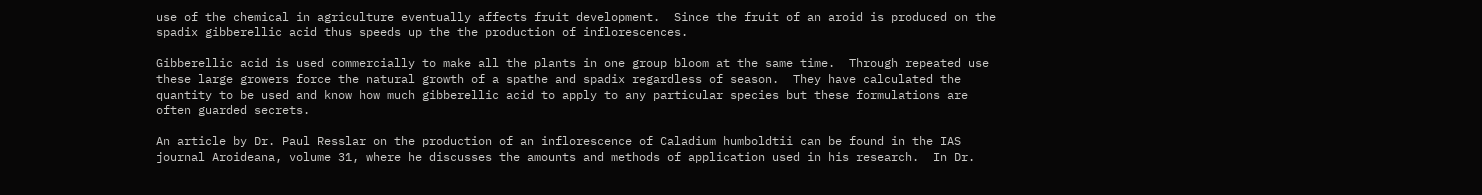use of the chemical in agriculture eventually affects fruit development.  Since the fruit of an aroid is produced on the spadix gibberellic acid thus speeds up the the production of inflorescences.

Gibberellic acid is used commercially to make all the plants in one group bloom at the same time.  Through repeated use these large growers force the natural growth of a spathe and spadix regardless of season.  They have calculated the quantity to be used and know how much gibberellic acid to apply to any particular species but these formulations are often guarded secrets.

An article by Dr. Paul Resslar on the production of an inflorescence of Caladium humboldtii can be found in the IAS journal Aroideana, volume 31, where he discusses the amounts and methods of application used in his research.  In Dr.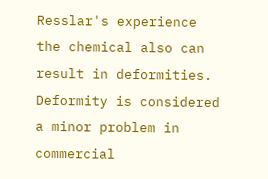Resslar's experience the chemical also can result in deformities.  Deformity is considered a minor problem in commercial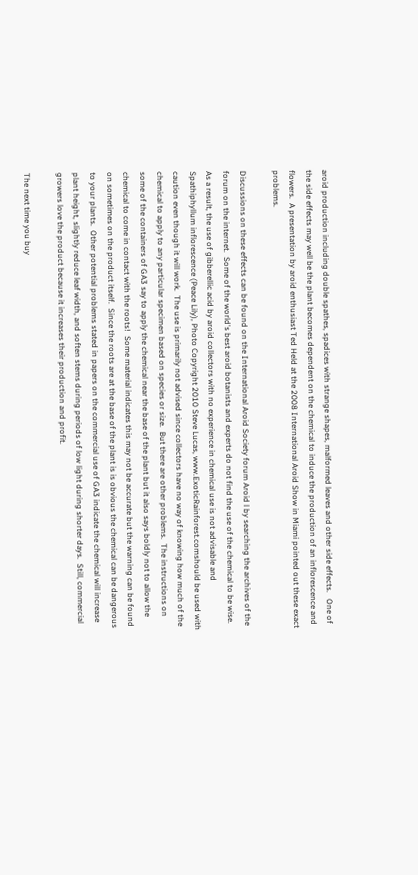aroid production including double spathes, spadices with strange shapes, malformed leaves and other side effects.   One of the side effects may well be the plant becomes dependent on the chemical to induce the production of an inflorescence and flowers.  A presentation by aroid enthusiast Ted Held at the 2008 International Aroid Show in Miami pointed out these exact problems.

Discussions on these effects can be found on the International Aroid Society forum Aroid l by searching the archives of the forum on the internet.  Some of the world's best aroid botanists and experts do not find the use of the chemical to be wise.  As a result, the use of gibberellic acid by aroid collectors with no experience in chemical use is not advisable and Spathiphyllum inflorescence (Peace Lily), Photo Copyright 2010 Steve Lucas, www.ExoticRainforest.comshould be used with caution even though it will work.  The use is primarily not advised since collectors have no way of knowing how much of the chemical to apply to any particular specimen based on species or size.  But there are other problems.  The instructions on some of the containers of GA3 say to apply the chemical near the base of the plant but it also says boldly not to allow the chemical to come in contact with the roots!  Some material indicates this may not be accurate but the warning can be found on sometimes on the product itself.  Since the roots are at the base of the plant is is obvious the chemical can be dangerous to your plants.  Other potential problems stated in papers on the commercial use of GA3 indicate the chemical will increase plant height, slightly reduce leaf width, and soften stems during periods of low light during shorter days.  Still, commercial growers love the product because it increases their production and profit.

The next time you buy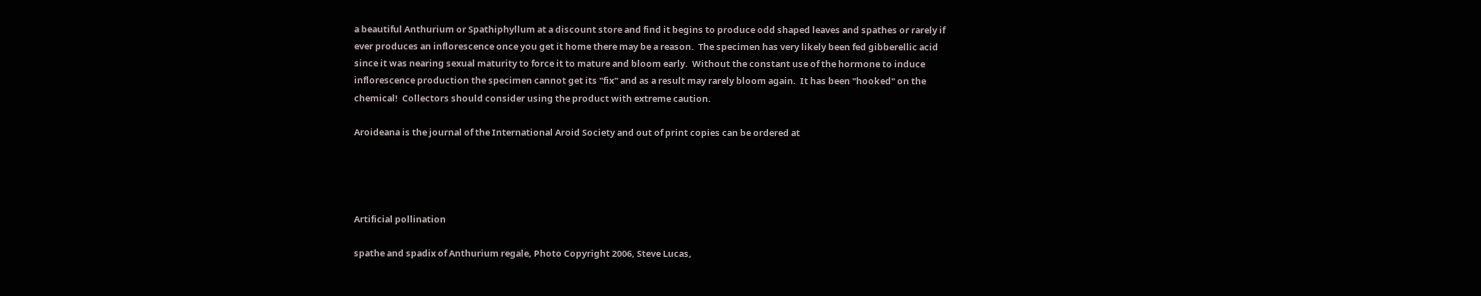a beautiful Anthurium or Spathiphyllum at a discount store and find it begins to produce odd shaped leaves and spathes or rarely if ever produces an inflorescence once you get it home there may be a reason.  The specimen has very likely been fed gibberellic acid since it was nearing sexual maturity to force it to mature and bloom early.  Without the constant use of the hormone to induce inflorescence production the specimen cannot get its "fix" and as a result may rarely bloom again.  It has been "hooked" on the chemical!  Collectors should consider using the product with extreme caution.

Aroideana is the journal of the International Aroid Society and out of print copies can be ordered at




Artificial pollination

spathe and spadix of Anthurium regale, Photo Copyright 2006, Steve Lucas,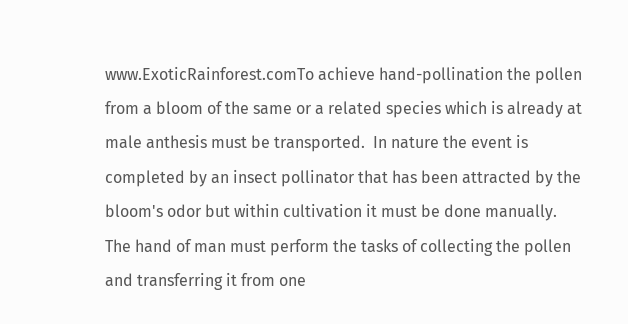www.ExoticRainforest.comTo achieve hand-pollination the pollen from a bloom of the same or a related species which is already at male anthesis must be transported.  In nature the event is completed by an insect pollinator that has been attracted by the bloom's odor but within cultivation it must be done manually.  The hand of man must perform the tasks of collecting the pollen and transferring it from one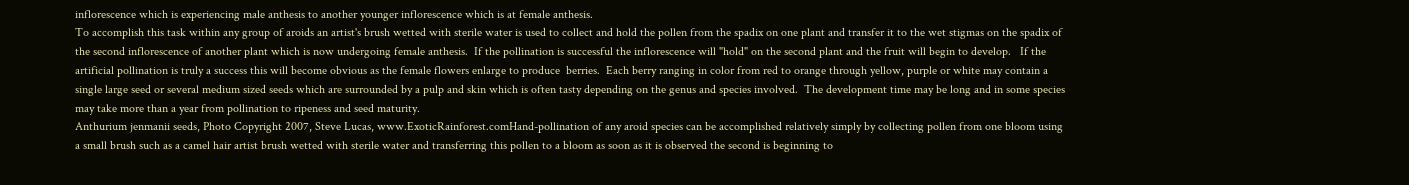inflorescence which is experiencing male anthesis to another younger inflorescence which is at female anthesis.
To accomplish this task within any group of aroids an artist's brush wetted with sterile water is used to collect and hold the pollen from the spadix on one plant and transfer it to the wet stigmas on the spadix of the second inflorescence of another plant which is now undergoing female anthesis.  If the pollination is successful the inflorescence will "hold" on the second plant and the fruit will begin to develop.   If the artificial pollination is truly a success this will become obvious as the female flowers enlarge to produce  berries.  Each berry ranging in color from red to orange through yellow, purple or white may contain a single large seed or several medium sized seeds which are surrounded by a pulp and skin which is often tasty depending on the genus and species involved.  The development time may be long and in some species may take more than a year from pollination to ripeness and seed maturity.
Anthurium jenmanii seeds, Photo Copyright 2007, Steve Lucas, www.ExoticRainforest.comHand-pollination of any aroid species can be accomplished relatively simply by collecting pollen from one bloom using a small brush such as a camel hair artist brush wetted with sterile water and transferring this pollen to a bloom as soon as it is observed the second is beginning to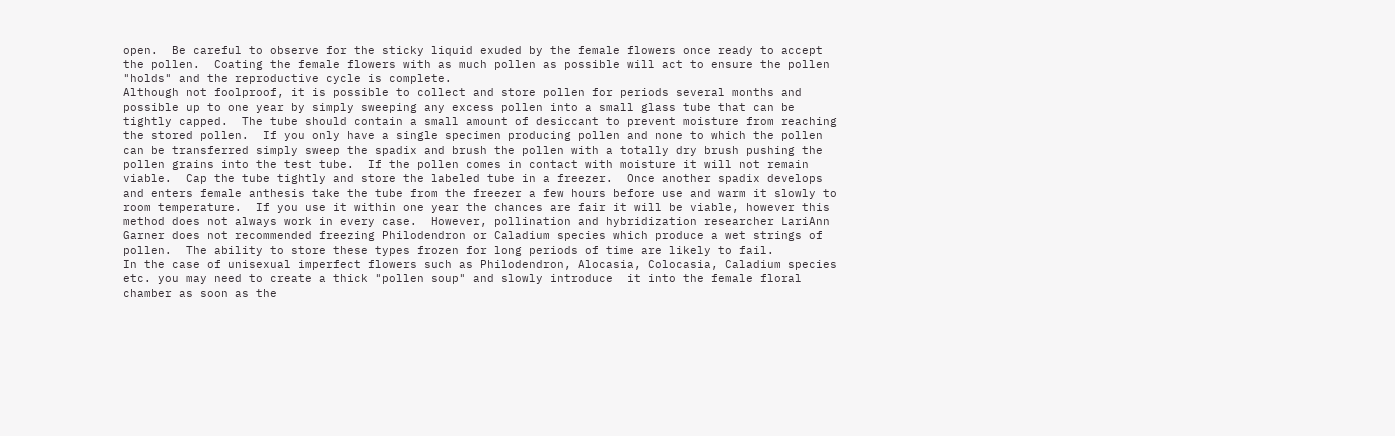open.  Be careful to observe for the sticky liquid exuded by the female flowers once ready to accept the pollen.  Coating the female flowers with as much pollen as possible will act to ensure the pollen "holds" and the reproductive cycle is complete.
Although not foolproof, it is possible to collect and store pollen for periods several months and possible up to one year by simply sweeping any excess pollen into a small glass tube that can be tightly capped.  The tube should contain a small amount of desiccant to prevent moisture from reaching the stored pollen.  If you only have a single specimen producing pollen and none to which the pollen can be transferred simply sweep the spadix and brush the pollen with a totally dry brush pushing the pollen grains into the test tube.  If the pollen comes in contact with moisture it will not remain viable.  Cap the tube tightly and store the labeled tube in a freezer.  Once another spadix develops and enters female anthesis take the tube from the freezer a few hours before use and warm it slowly to room temperature.  If you use it within one year the chances are fair it will be viable, however this method does not always work in every case.  However, pollination and hybridization researcher LariAnn Garner does not recommended freezing Philodendron or Caladium species which produce a wet strings of pollen.  The ability to store these types frozen for long periods of time are likely to fail.
In the case of unisexual imperfect flowers such as Philodendron, Alocasia, Colocasia, Caladium species etc. you may need to create a thick "pollen soup" and slowly introduce  it into the female floral chamber as soon as the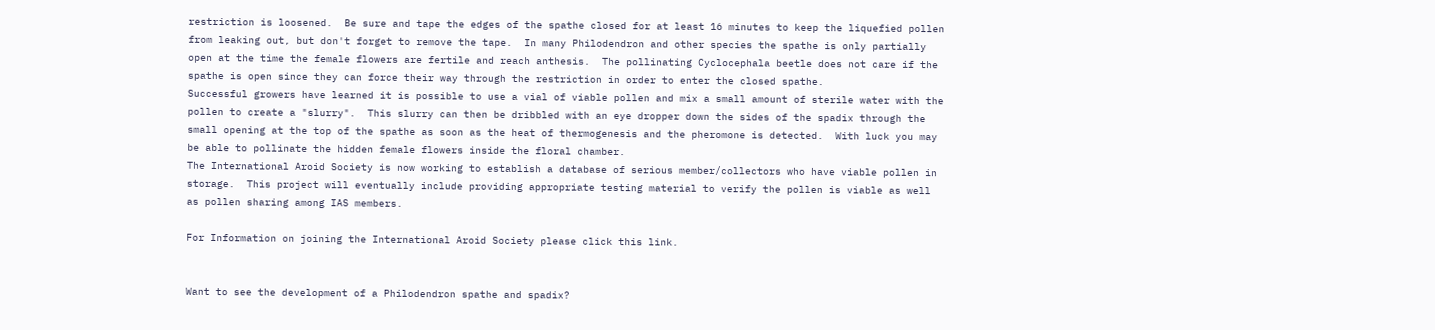restriction is loosened.  Be sure and tape the edges of the spathe closed for at least 16 minutes to keep the liquefied pollen from leaking out, but don't forget to remove the tape.  In many Philodendron and other species the spathe is only partially open at the time the female flowers are fertile and reach anthesis.  The pollinating Cyclocephala beetle does not care if the spathe is open since they can force their way through the restriction in order to enter the closed spathe.
Successful growers have learned it is possible to use a vial of viable pollen and mix a small amount of sterile water with the pollen to create a "slurry".  This slurry can then be dribbled with an eye dropper down the sides of the spadix through the small opening at the top of the spathe as soon as the heat of thermogenesis and the pheromone is detected.  With luck you may be able to pollinate the hidden female flowers inside the floral chamber.
The International Aroid Society is now working to establish a database of serious member/collectors who have viable pollen in storage.  This project will eventually include providing appropriate testing material to verify the pollen is viable as well as pollen sharing among IAS members.

For Information on joining the International Aroid Society please click this link.


Want to see the development of a Philodendron spathe and spadix?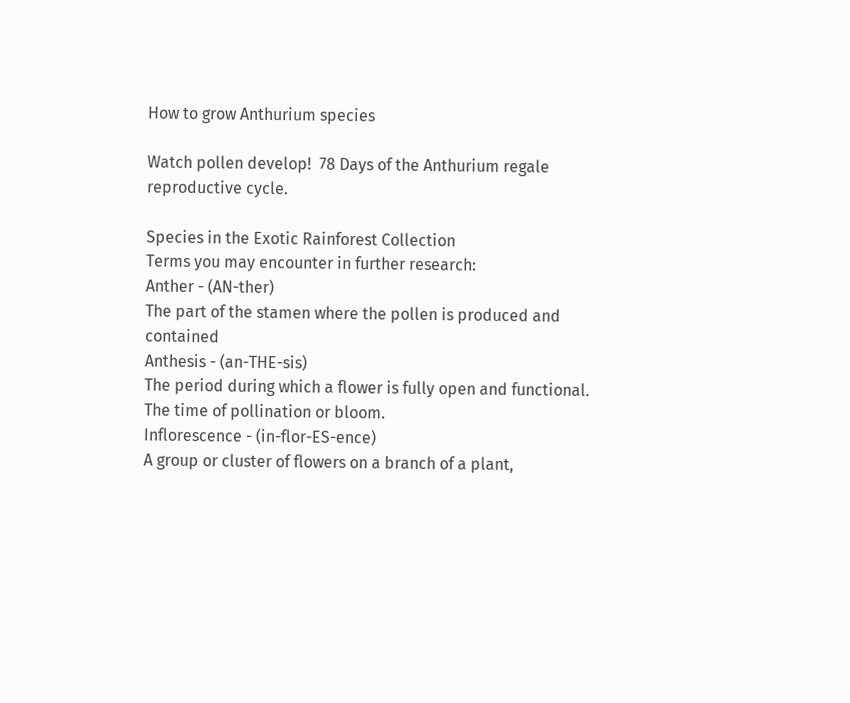How to grow Anthurium species

Watch pollen develop!  78 Days of the Anthurium regale reproductive cycle.

Species in the Exotic Rainforest Collection
Terms you may encounter in further research:
Anther - (AN-ther)
The part of the stamen where the pollen is produced and contained
Anthesis - (an-THE-sis)
The period during which a flower is fully open and functional.  The time of pollination or bloom.
Inflorescence - (in-flor-ES-ence)
A group or cluster of flowers on a branch of a plant,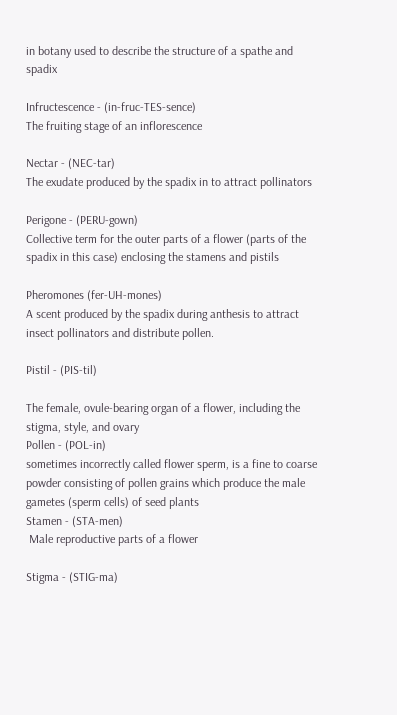in botany used to describe the structure of a spathe and spadix

Infructescence - (in-fruc-TES-sence)
The fruiting stage of an inflorescence

Nectar - (NEC-tar)
The exudate produced by the spadix in to attract pollinators

Perigone - (PERU-gown)
Collective term for the outer parts of a flower (parts of the spadix in this case) enclosing the stamens and pistils

Pheromones (fer-UH-mones)
A scent produced by the spadix during anthesis to attract insect pollinators and distribute pollen.

Pistil - (PIS-til)

The female, ovule-bearing organ of a flower, including the stigma, style, and ovary
Pollen - (POL-in)
sometimes incorrectly called flower sperm, is a fine to coarse powder consisting of pollen grains which produce the male
gametes (sperm cells) of seed plants
Stamen - (STA-men)
 Male reproductive parts of a flower

Stigma - (STIG-ma)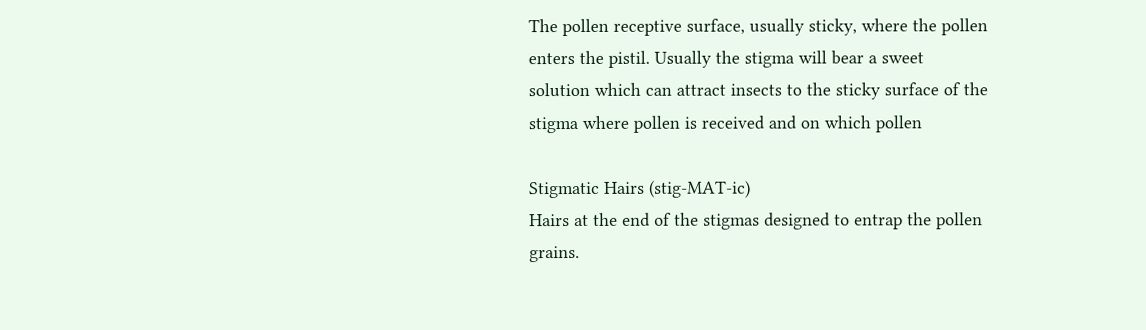The pollen receptive surface, usually sticky, where the pollen enters the pistil. Usually the stigma will bear a sweet
solution which can attract insects to the sticky surface of the stigma where pollen is received and on which pollen

Stigmatic Hairs (stig-MAT-ic)
Hairs at the end of the stigmas designed to entrap the pollen grains.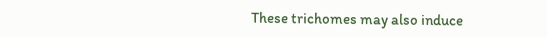These trichomes may also induce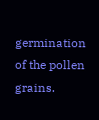germination of the pollen grains.